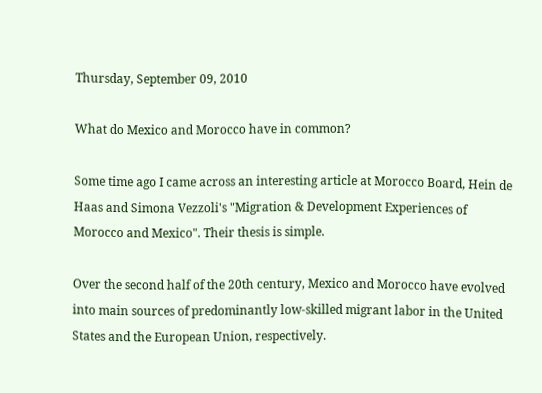Thursday, September 09, 2010

What do Mexico and Morocco have in common?

Some time ago I came across an interesting article at Morocco Board, Hein de Haas and Simona Vezzoli's "Migration & Development Experiences of Morocco and Mexico". Their thesis is simple.

Over the second half of the 20th century, Mexico and Morocco have evolved into main sources of predominantly low-skilled migrant labor in the United States and the European Union, respectively.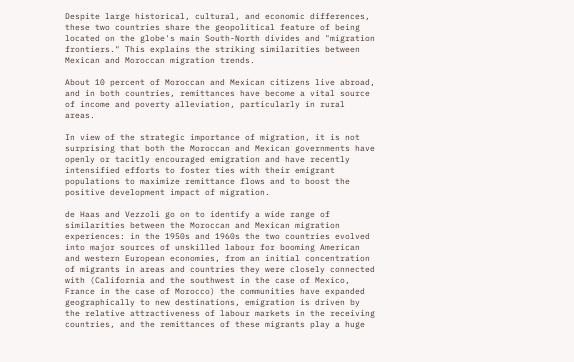Despite large historical, cultural, and economic differences, these two countries share the geopolitical feature of being located on the globe's main South-North divides and "migration frontiers." This explains the striking similarities between Mexican and Moroccan migration trends.

About 10 percent of Moroccan and Mexican citizens live abroad, and in both countries, remittances have become a vital source of income and poverty alleviation, particularly in rural areas.

In view of the strategic importance of migration, it is not surprising that both the Moroccan and Mexican governments have openly or tacitly encouraged emigration and have recently intensified efforts to foster ties with their emigrant populations to maximize remittance flows and to boost the positive development impact of migration.

de Haas and Vezzoli go on to identify a wide range of similarities between the Moroccan and Mexican migration experiences: in the 1950s and 1960s the two countries evolved into major sources of unskilled labour for booming American and western European economies, from an initial concentration of migrants in areas and countries they were closely connected with (California and the southwest in the case of Mexico, France in the case of Morocco) the communities have expanded geographically to new destinations, emigration is driven by the relative attractiveness of labour markets in the receiving countries, and the remittances of these migrants play a huge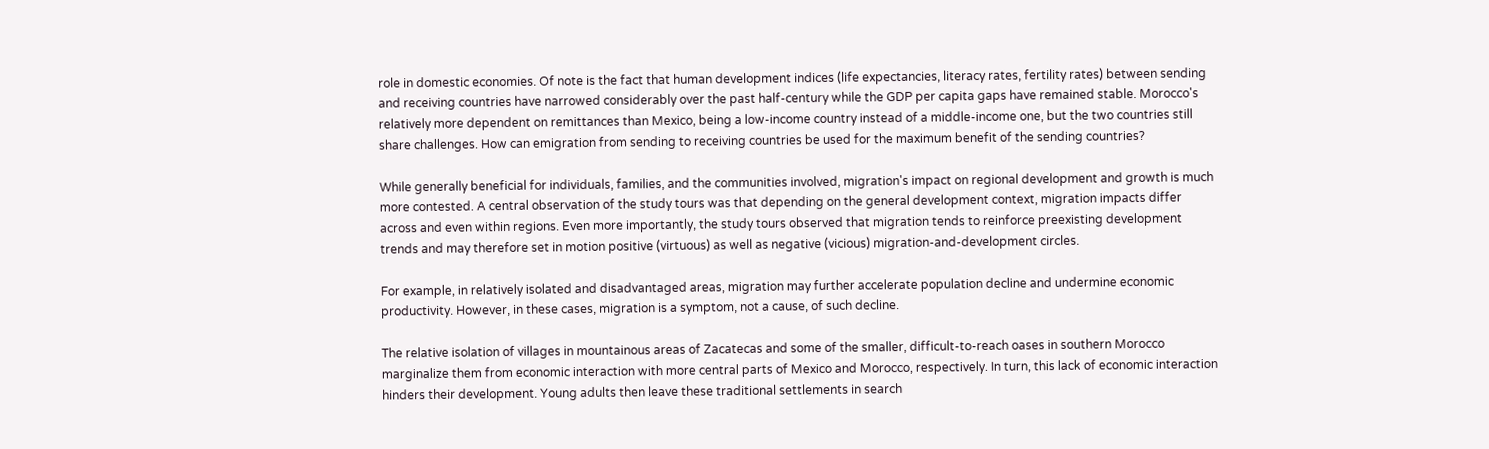role in domestic economies. Of note is the fact that human development indices (life expectancies, literacy rates, fertility rates) between sending and receiving countries have narrowed considerably over the past half-century while the GDP per capita gaps have remained stable. Morocco's relatively more dependent on remittances than Mexico, being a low-income country instead of a middle-income one, but the two countries still share challenges. How can emigration from sending to receiving countries be used for the maximum benefit of the sending countries?

While generally beneficial for individuals, families, and the communities involved, migration's impact on regional development and growth is much more contested. A central observation of the study tours was that depending on the general development context, migration impacts differ across and even within regions. Even more importantly, the study tours observed that migration tends to reinforce preexisting development trends and may therefore set in motion positive (virtuous) as well as negative (vicious) migration-and-development circles.

For example, in relatively isolated and disadvantaged areas, migration may further accelerate population decline and undermine economic productivity. However, in these cases, migration is a symptom, not a cause, of such decline.

The relative isolation of villages in mountainous areas of Zacatecas and some of the smaller, difficult-to-reach oases in southern Morocco marginalize them from economic interaction with more central parts of Mexico and Morocco, respectively. In turn, this lack of economic interaction hinders their development. Young adults then leave these traditional settlements in search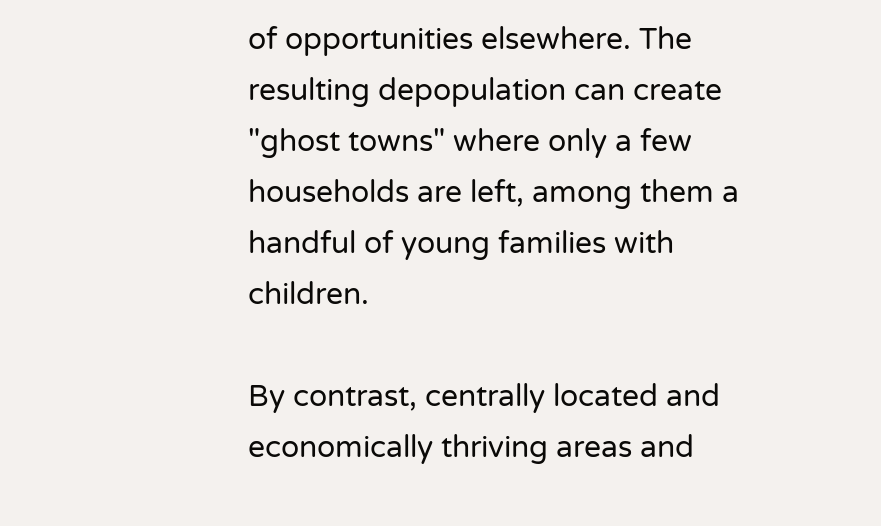of opportunities elsewhere. The resulting depopulation can create "ghost towns" where only a few households are left, among them a handful of young families with children.

By contrast, centrally located and economically thriving areas and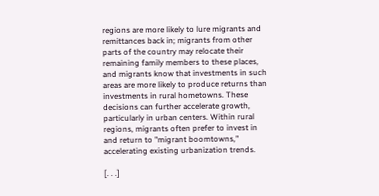regions are more likely to lure migrants and remittances back in; migrants from other parts of the country may relocate their remaining family members to these places, and migrants know that investments in such areas are more likely to produce returns than investments in rural hometowns. These decisions can further accelerate growth, particularly in urban centers. Within rural regions, migrants often prefer to invest in and return to "migrant boomtowns," accelerating existing urbanization trends.

[. . .]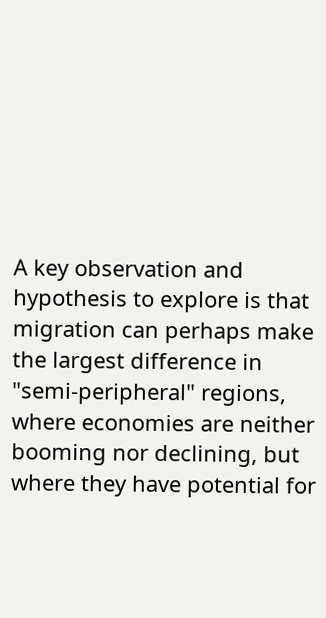A key observation and hypothesis to explore is that migration can perhaps make the largest difference in "semi-peripheral" regions, where economies are neither booming nor declining, but where they have potential for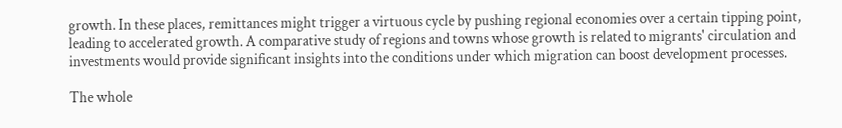growth. In these places, remittances might trigger a virtuous cycle by pushing regional economies over a certain tipping point, leading to accelerated growth. A comparative study of regions and towns whose growth is related to migrants' circulation and investments would provide significant insights into the conditions under which migration can boost development processes.

The whole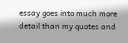essay goes into much more detail than my quotes and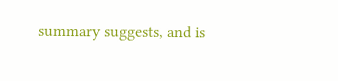summary suggests, and is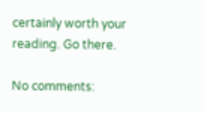certainly worth your reading. Go there.

No comments: